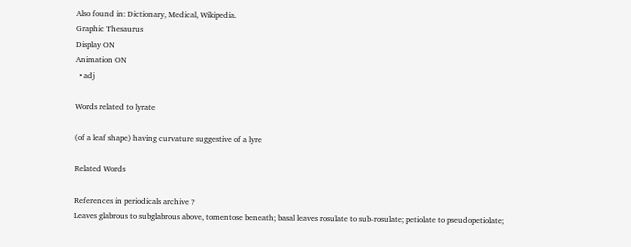Also found in: Dictionary, Medical, Wikipedia.
Graphic Thesaurus
Display ON
Animation ON
  • adj

Words related to lyrate

(of a leaf shape) having curvature suggestive of a lyre

Related Words

References in periodicals archive ?
Leaves glabrous to subglabrous above, tomentose beneath; basal leaves rosulate to sub-rosulate; petiolate to pseudopetiolate;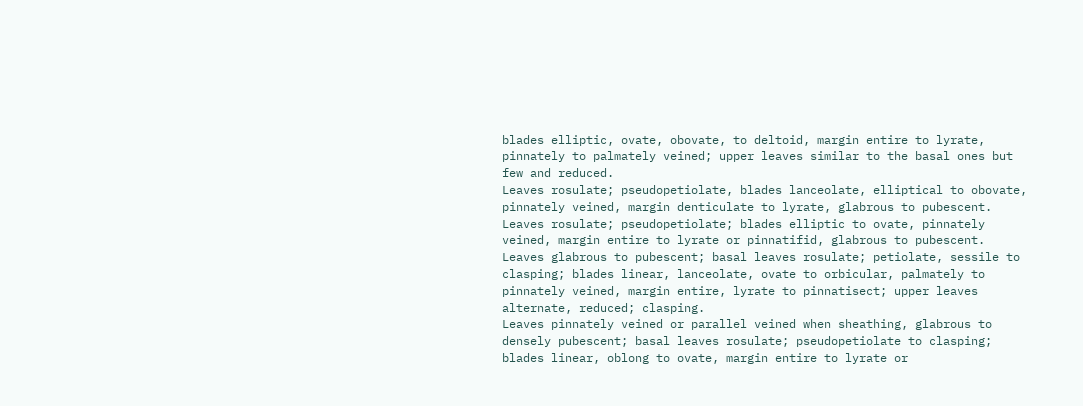blades elliptic, ovate, obovate, to deltoid, margin entire to lyrate, pinnately to palmately veined; upper leaves similar to the basal ones but few and reduced.
Leaves rosulate; pseudopetiolate, blades lanceolate, elliptical to obovate, pinnately veined, margin denticulate to lyrate, glabrous to pubescent.
Leaves rosulate; pseudopetiolate; blades elliptic to ovate, pinnately veined, margin entire to lyrate or pinnatifid, glabrous to pubescent.
Leaves glabrous to pubescent; basal leaves rosulate; petiolate, sessile to clasping; blades linear, lanceolate, ovate to orbicular, palmately to pinnately veined, margin entire, lyrate to pinnatisect; upper leaves alternate, reduced; clasping.
Leaves pinnately veined or parallel veined when sheathing, glabrous to densely pubescent; basal leaves rosulate; pseudopetiolate to clasping; blades linear, oblong to ovate, margin entire to lyrate or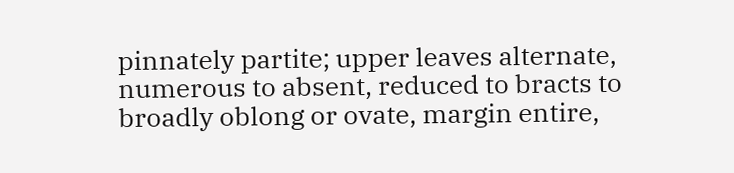pinnately partite; upper leaves alternate, numerous to absent, reduced to bracts to broadly oblong or ovate, margin entire,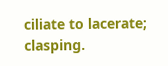ciliate to lacerate; clasping.